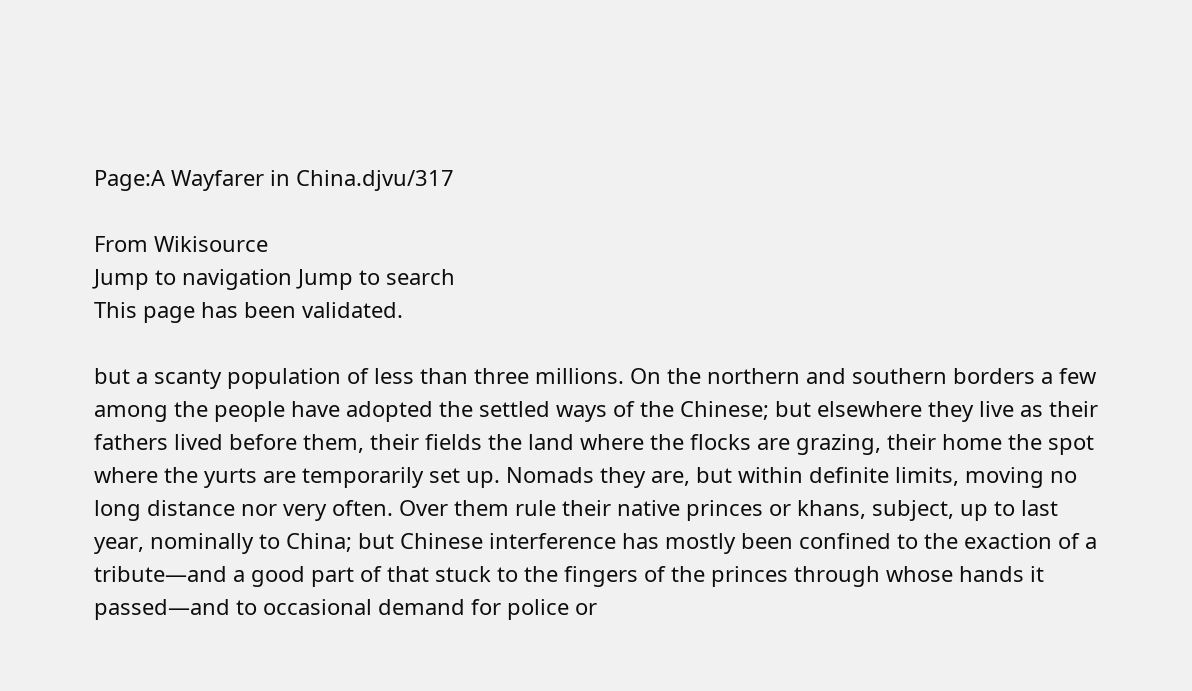Page:A Wayfarer in China.djvu/317

From Wikisource
Jump to navigation Jump to search
This page has been validated.

but a scanty population of less than three millions. On the northern and southern borders a few among the people have adopted the settled ways of the Chinese; but elsewhere they live as their fathers lived before them, their fields the land where the flocks are grazing, their home the spot where the yurts are temporarily set up. Nomads they are, but within definite limits, moving no long distance nor very often. Over them rule their native princes or khans, subject, up to last year, nominally to China; but Chinese interference has mostly been confined to the exaction of a tribute—and a good part of that stuck to the fingers of the princes through whose hands it passed—and to occasional demand for police or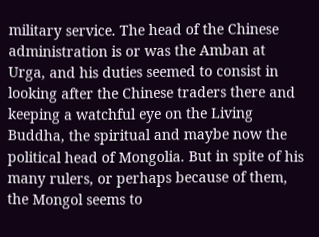military service. The head of the Chinese administration is or was the Amban at Urga, and his duties seemed to consist in looking after the Chinese traders there and keeping a watchful eye on the Living Buddha, the spiritual and maybe now the political head of Mongolia. But in spite of his many rulers, or perhaps because of them, the Mongol seems to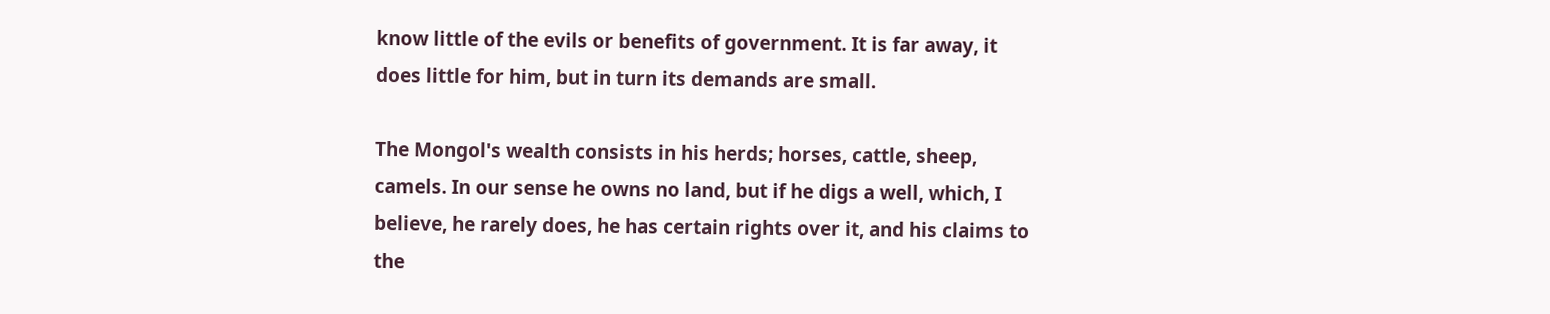know little of the evils or benefits of government. It is far away, it does little for him, but in turn its demands are small.

The Mongol's wealth consists in his herds; horses, cattle, sheep, camels. In our sense he owns no land, but if he digs a well, which, I believe, he rarely does, he has certain rights over it, and his claims to the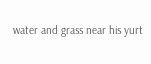water and grass near his yurt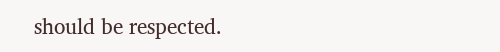should be respected.